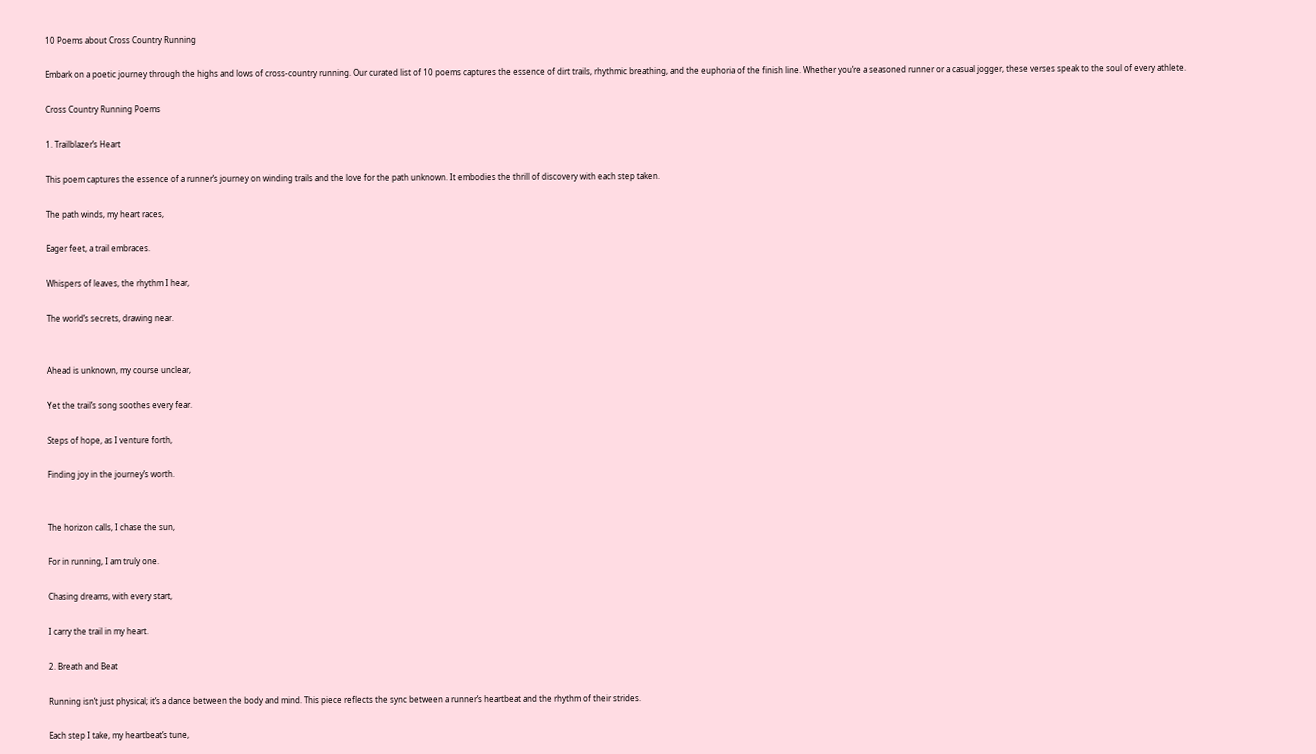10 Poems about Cross Country Running

Embark on a poetic journey through the highs and lows of cross-country running. Our curated list of 10 poems captures the essence of dirt trails, rhythmic breathing, and the euphoria of the finish line. Whether you’re a seasoned runner or a casual jogger, these verses speak to the soul of every athlete.

Cross Country Running Poems

1. Trailblazer’s Heart

This poem captures the essence of a runner’s journey on winding trails and the love for the path unknown. It embodies the thrill of discovery with each step taken.

The path winds, my heart races,

Eager feet, a trail embraces.

Whispers of leaves, the rhythm I hear,

The world’s secrets, drawing near.


Ahead is unknown, my course unclear,

Yet the trail’s song soothes every fear.

Steps of hope, as I venture forth,

Finding joy in the journey’s worth.


The horizon calls, I chase the sun,

For in running, I am truly one.

Chasing dreams, with every start,

I carry the trail in my heart.

2. Breath and Beat

Running isn’t just physical; it’s a dance between the body and mind. This piece reflects the sync between a runner’s heartbeat and the rhythm of their strides.

Each step I take, my heartbeat’s tune,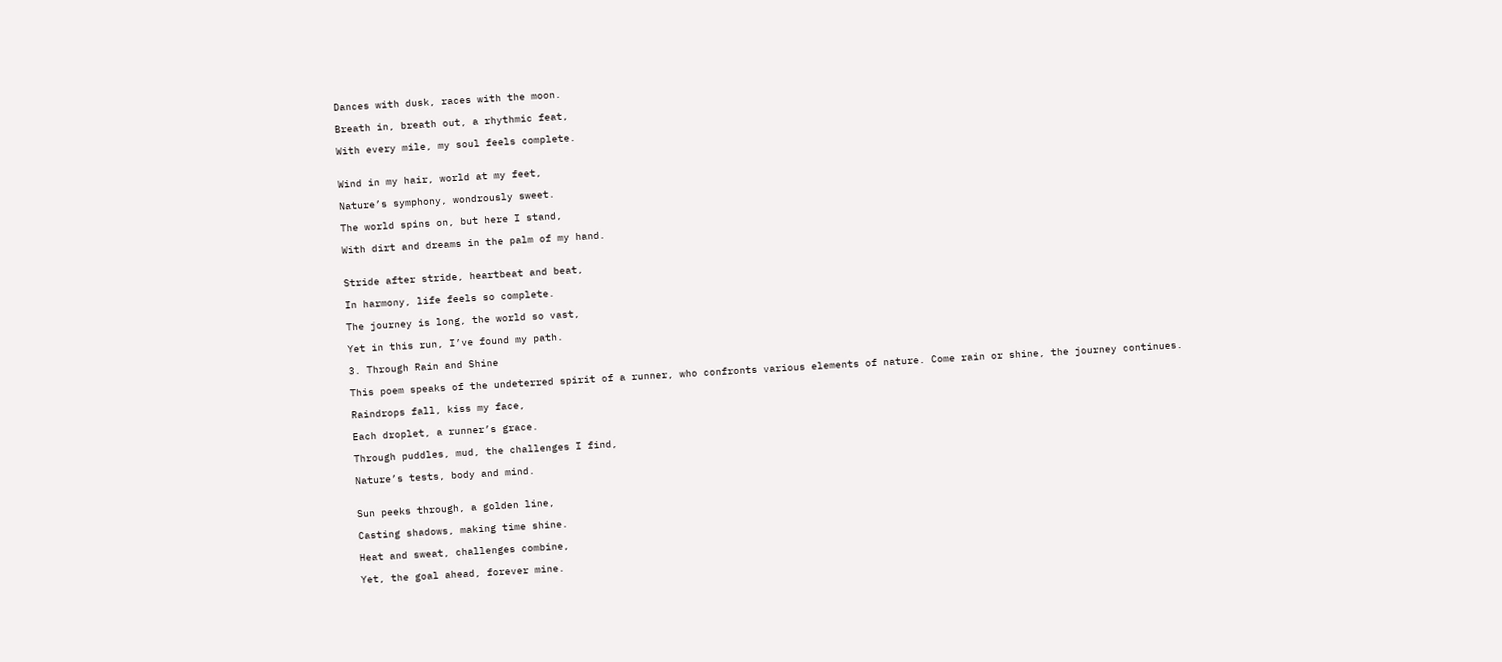Dances with dusk, races with the moon.

Breath in, breath out, a rhythmic feat,

With every mile, my soul feels complete.


Wind in my hair, world at my feet,

Nature’s symphony, wondrously sweet.

The world spins on, but here I stand,

With dirt and dreams in the palm of my hand.


Stride after stride, heartbeat and beat,

In harmony, life feels so complete.

The journey is long, the world so vast,

Yet in this run, I’ve found my path.

3. Through Rain and Shine

This poem speaks of the undeterred spirit of a runner, who confronts various elements of nature. Come rain or shine, the journey continues.

Raindrops fall, kiss my face,

Each droplet, a runner’s grace.

Through puddles, mud, the challenges I find,

Nature’s tests, body and mind.


Sun peeks through, a golden line,

Casting shadows, making time shine.

Heat and sweat, challenges combine,

Yet, the goal ahead, forever mine.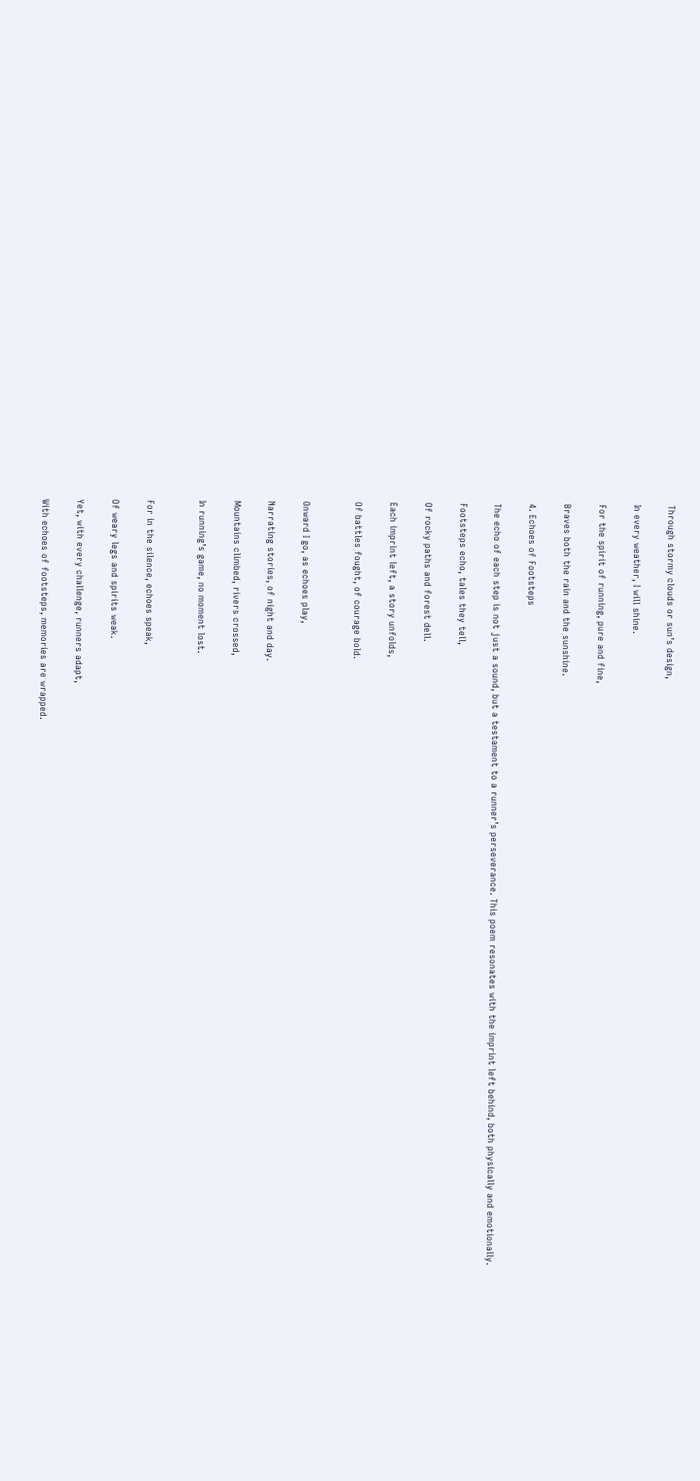Through stormy clouds or sun’s design,

In every weather, I will shine.

For the spirit of running, pure and fine,

Braves both the rain and the sunshine.

4. Echoes of Footsteps

The echo of each step is not just a sound, but a testament to a runner’s perseverance. This poem resonates with the imprint left behind, both physically and emotionally.

Footsteps echo, tales they tell,

Of rocky paths and forest dell.

Each imprint left, a story unfolds,

Of battles fought, of courage bold.


Onward I go, as echoes play,

Narrating stories, of night and day.

Mountains climbed, rivers crossed,

In running’s game, no moment lost.


For in the silence, echoes speak,

Of weary legs and spirits weak.

Yet, with every challenge, runners adapt,

With echoes of footsteps, memories are wrapped.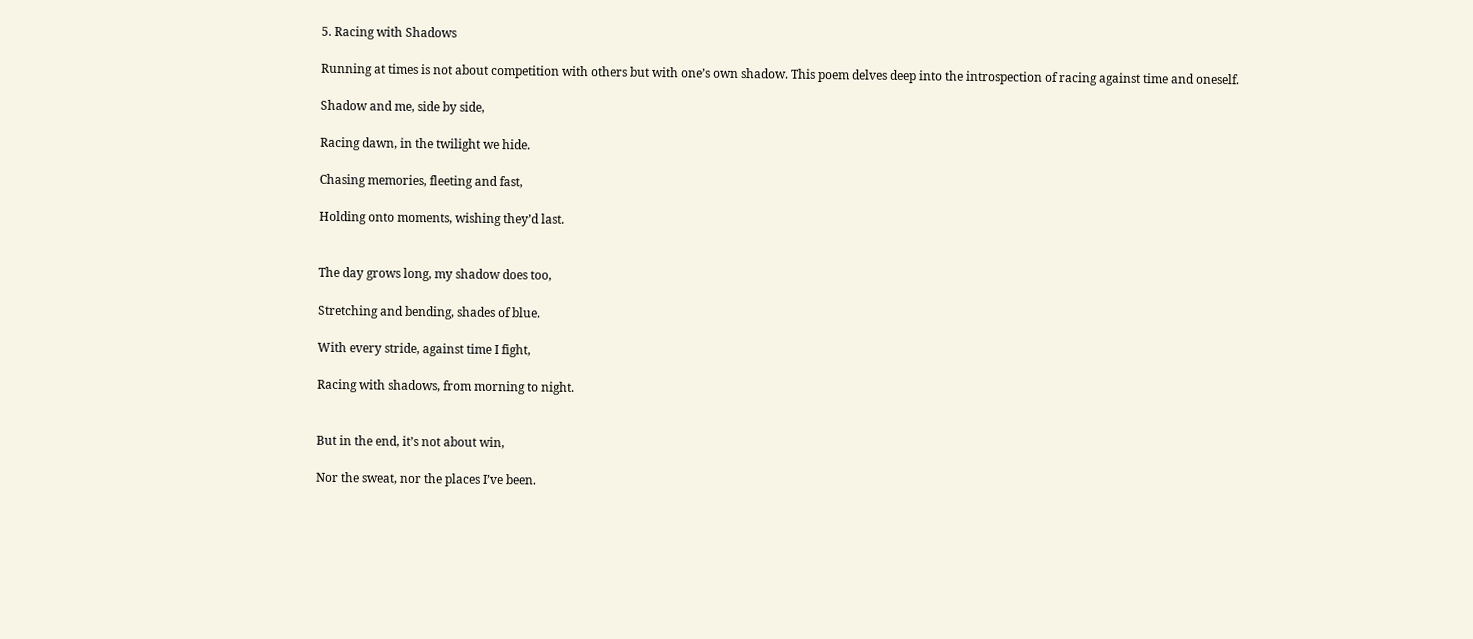5. Racing with Shadows

Running at times is not about competition with others but with one’s own shadow. This poem delves deep into the introspection of racing against time and oneself.

Shadow and me, side by side,

Racing dawn, in the twilight we hide.

Chasing memories, fleeting and fast,

Holding onto moments, wishing they’d last.


The day grows long, my shadow does too,

Stretching and bending, shades of blue.

With every stride, against time I fight,

Racing with shadows, from morning to night.


But in the end, it’s not about win,

Nor the sweat, nor the places I’ve been.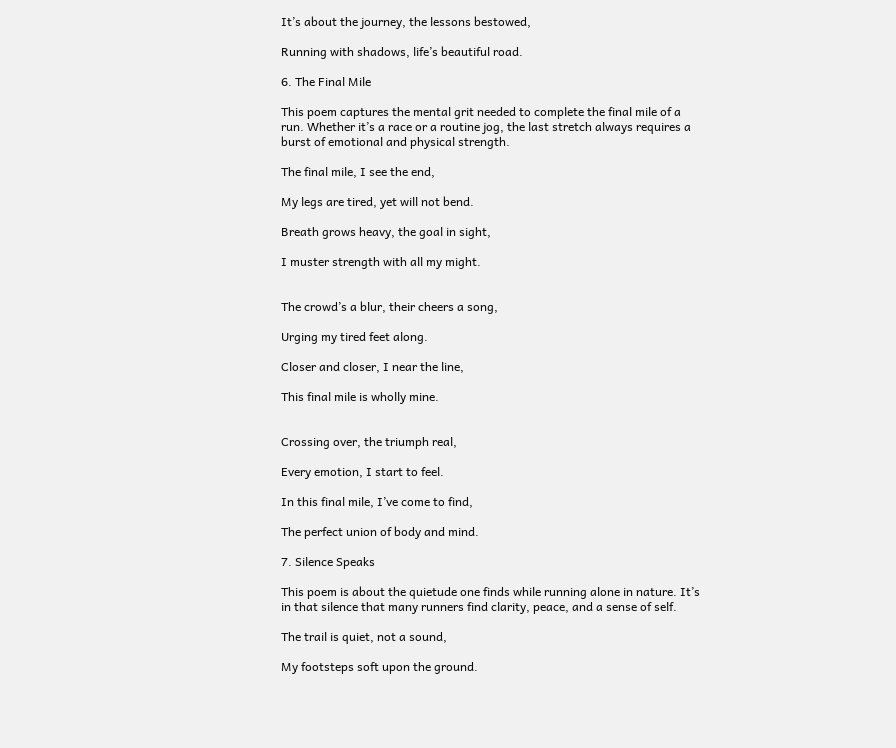It’s about the journey, the lessons bestowed,

Running with shadows, life’s beautiful road.

6. The Final Mile

This poem captures the mental grit needed to complete the final mile of a run. Whether it’s a race or a routine jog, the last stretch always requires a burst of emotional and physical strength.

The final mile, I see the end,

My legs are tired, yet will not bend.

Breath grows heavy, the goal in sight,

I muster strength with all my might.


The crowd’s a blur, their cheers a song,

Urging my tired feet along.

Closer and closer, I near the line,

This final mile is wholly mine.


Crossing over, the triumph real,

Every emotion, I start to feel.

In this final mile, I’ve come to find,

The perfect union of body and mind.

7. Silence Speaks

This poem is about the quietude one finds while running alone in nature. It’s in that silence that many runners find clarity, peace, and a sense of self.

The trail is quiet, not a sound,

My footsteps soft upon the ground.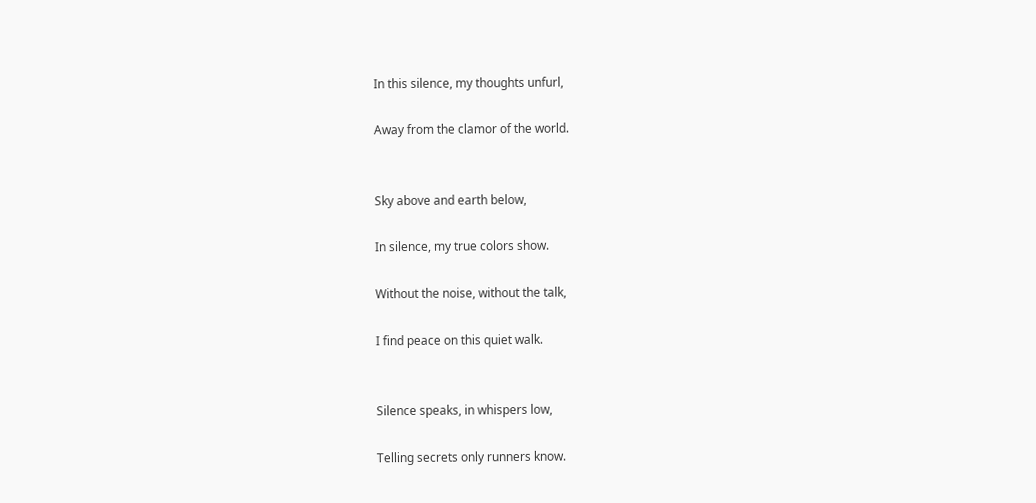In this silence, my thoughts unfurl,

Away from the clamor of the world.


Sky above and earth below,

In silence, my true colors show.

Without the noise, without the talk,

I find peace on this quiet walk.


Silence speaks, in whispers low,

Telling secrets only runners know.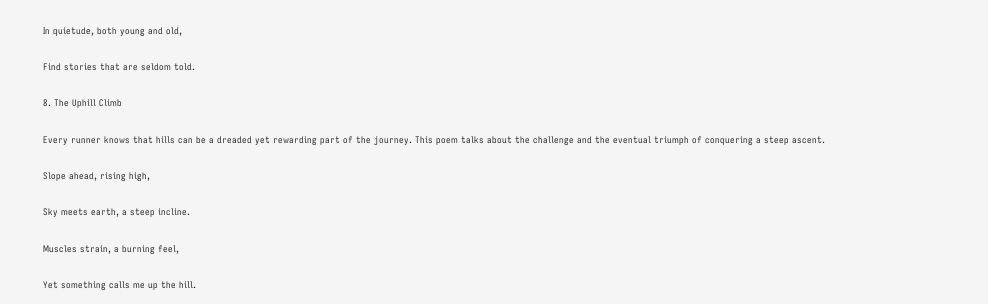In quietude, both young and old,

Find stories that are seldom told.

8. The Uphill Climb

Every runner knows that hills can be a dreaded yet rewarding part of the journey. This poem talks about the challenge and the eventual triumph of conquering a steep ascent.

Slope ahead, rising high,

Sky meets earth, a steep incline.

Muscles strain, a burning feel,

Yet something calls me up the hill.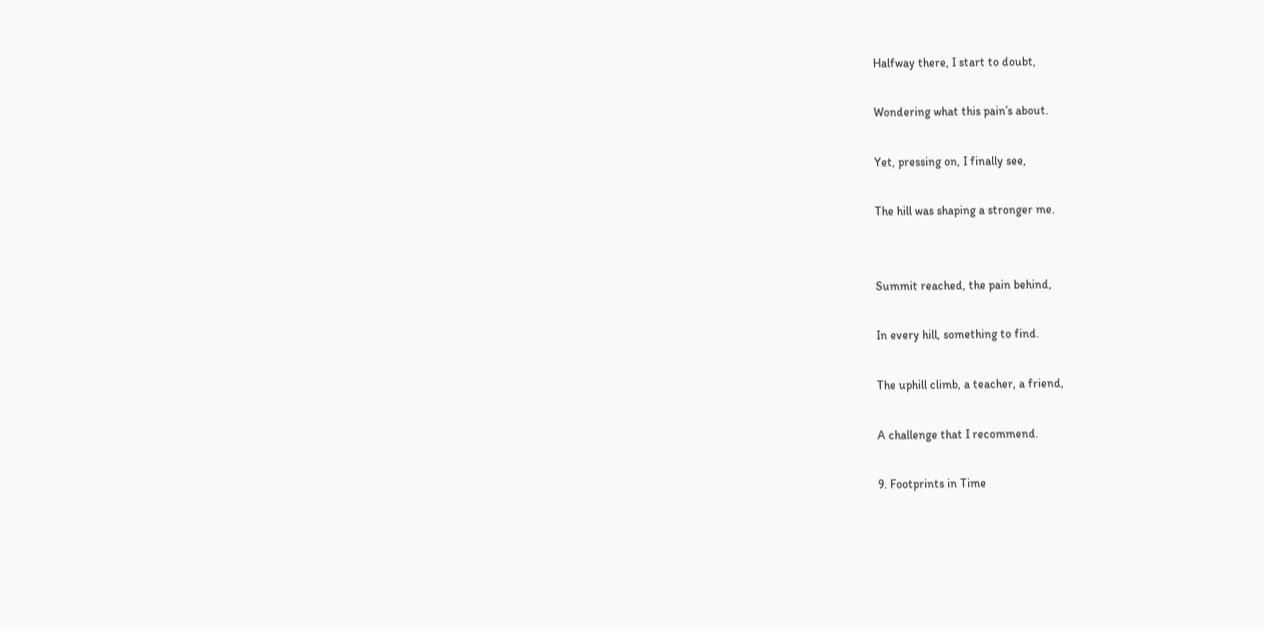Halfway there, I start to doubt,

Wondering what this pain’s about.

Yet, pressing on, I finally see,

The hill was shaping a stronger me.


Summit reached, the pain behind,

In every hill, something to find.

The uphill climb, a teacher, a friend,

A challenge that I recommend.

9. Footprints in Time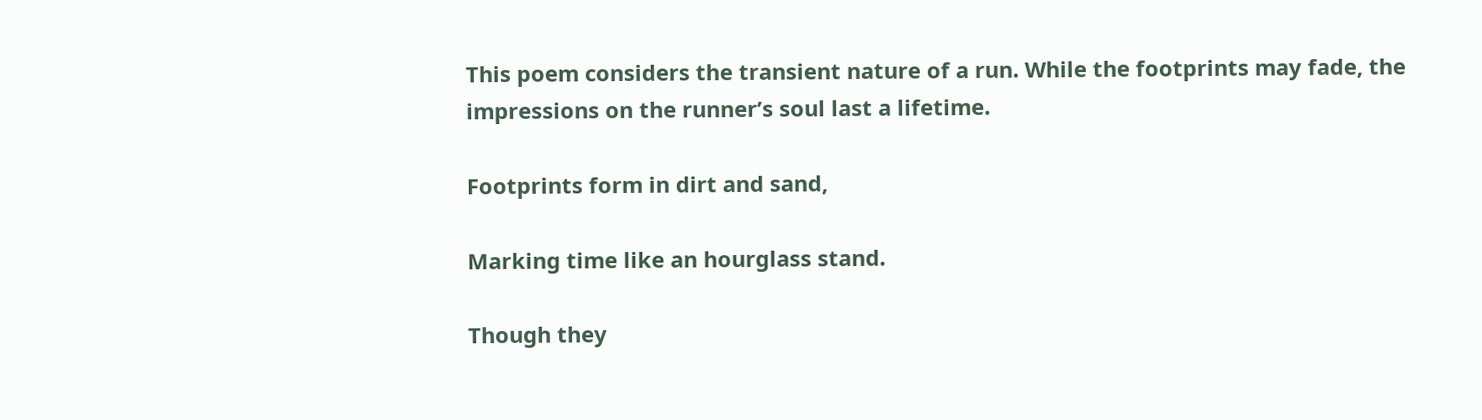This poem considers the transient nature of a run. While the footprints may fade, the impressions on the runner’s soul last a lifetime.

Footprints form in dirt and sand,

Marking time like an hourglass stand.

Though they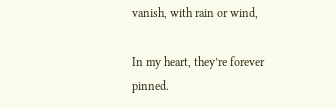vanish, with rain or wind,

In my heart, they’re forever pinned.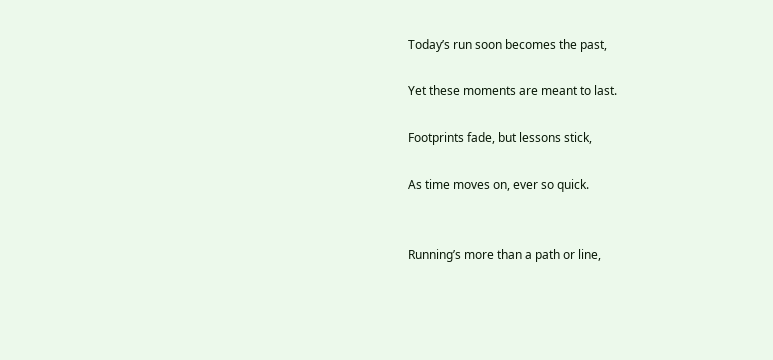Today’s run soon becomes the past,

Yet these moments are meant to last.

Footprints fade, but lessons stick,

As time moves on, ever so quick.


Running’s more than a path or line,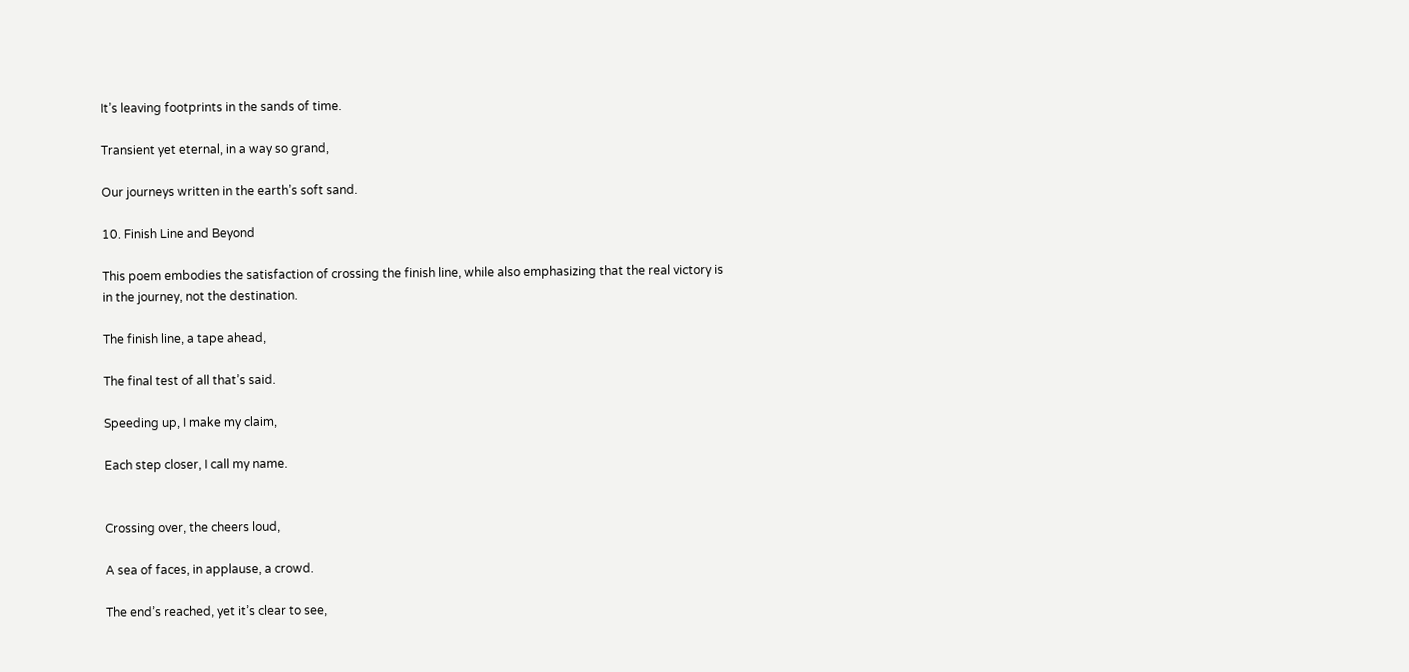It’s leaving footprints in the sands of time.

Transient yet eternal, in a way so grand,

Our journeys written in the earth’s soft sand.

10. Finish Line and Beyond

This poem embodies the satisfaction of crossing the finish line, while also emphasizing that the real victory is in the journey, not the destination.

The finish line, a tape ahead,

The final test of all that’s said.

Speeding up, I make my claim,

Each step closer, I call my name.


Crossing over, the cheers loud,

A sea of faces, in applause, a crowd.

The end’s reached, yet it’s clear to see,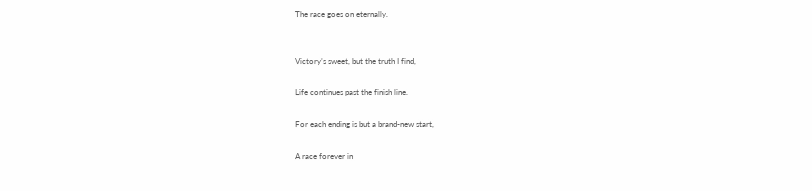The race goes on eternally.


Victory’s sweet, but the truth I find,

Life continues past the finish line.

For each ending is but a brand-new start,

A race forever in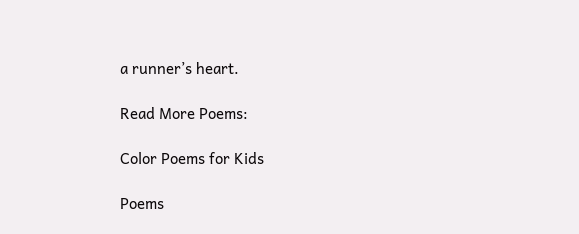a runner’s heart.

Read More Poems:

Color Poems for Kids

Poems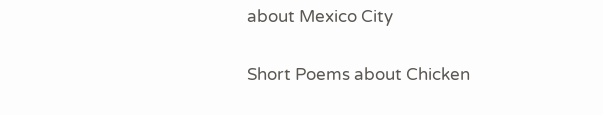about Mexico City

Short Poems about Chicken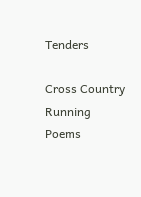Tenders

Cross Country Running Poems